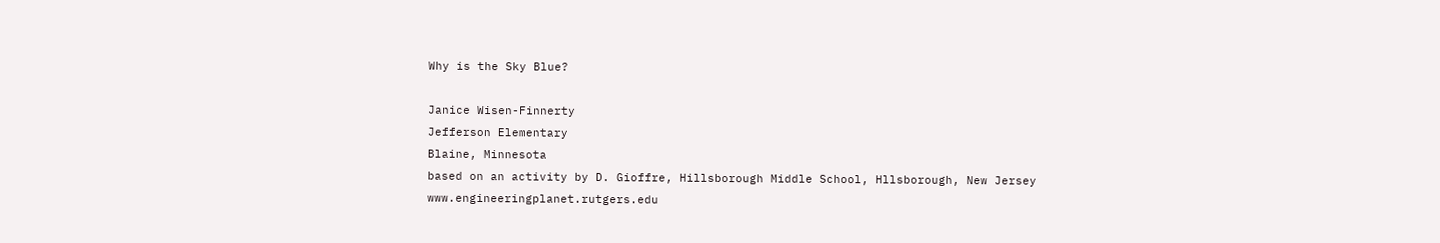Why is the Sky Blue?

Janice Wisen-Finnerty
Jefferson Elementary
Blaine, Minnesota
based on an activity by D. Gioffre, Hillsborough Middle School, Hllsborough, New Jersey www.engineeringplanet.rutgers.edu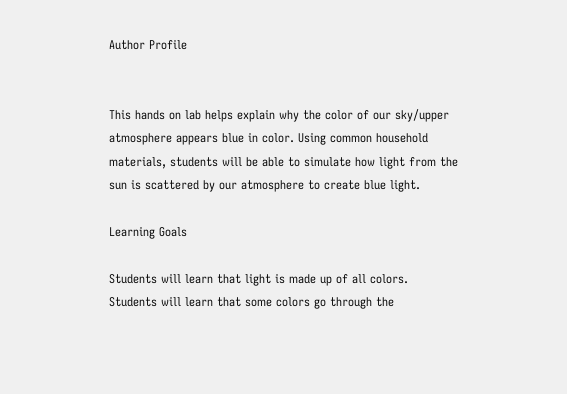Author Profile


This hands on lab helps explain why the color of our sky/upper atmosphere appears blue in color. Using common household materials, students will be able to simulate how light from the sun is scattered by our atmosphere to create blue light.

Learning Goals

Students will learn that light is made up of all colors.
Students will learn that some colors go through the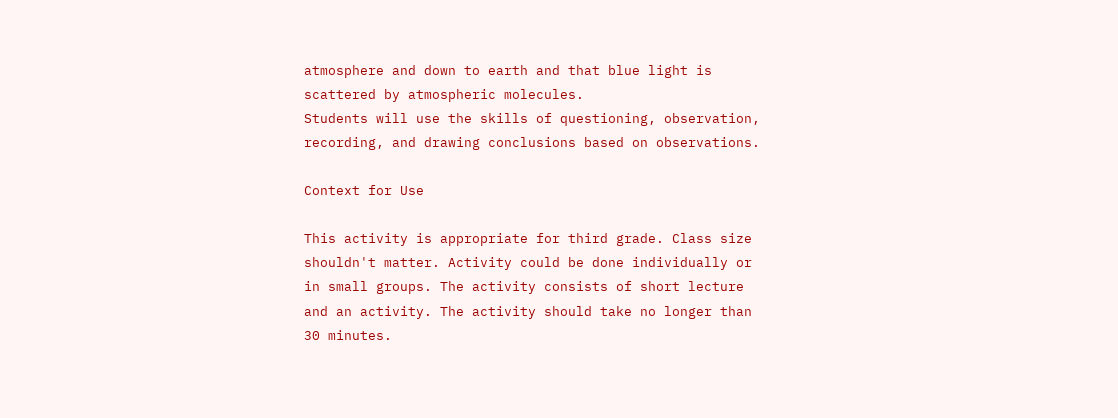atmosphere and down to earth and that blue light is scattered by atmospheric molecules.
Students will use the skills of questioning, observation, recording, and drawing conclusions based on observations.

Context for Use

This activity is appropriate for third grade. Class size shouldn't matter. Activity could be done individually or in small groups. The activity consists of short lecture and an activity. The activity should take no longer than 30 minutes.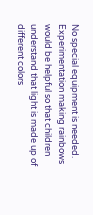No special equipment is needed. Experimentation making rainbows would be helpful so that children understand that light is made up of different colors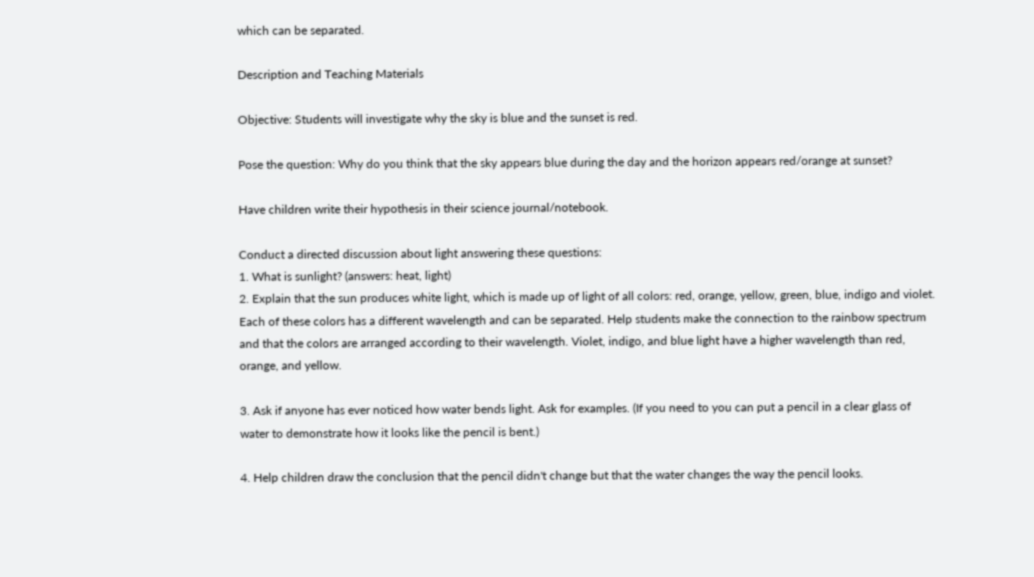which can be separated.

Description and Teaching Materials

Objective: Students will investigate why the sky is blue and the sunset is red.

Pose the question: Why do you think that the sky appears blue during the day and the horizon appears red/orange at sunset?

Have children write their hypothesis in their science journal/notebook.

Conduct a directed discussion about light answering these questions:
1. What is sunlight? (answers: heat, light)
2. Explain that the sun produces white light, which is made up of light of all colors: red, orange, yellow, green, blue, indigo and violet. Each of these colors has a different wavelength and can be separated. Help students make the connection to the rainbow spectrum and that the colors are arranged according to their wavelength. Violet, indigo, and blue light have a higher wavelength than red, orange, and yellow.

3. Ask if anyone has ever noticed how water bends light. Ask for examples. (If you need to you can put a pencil in a clear glass of water to demonstrate how it looks like the pencil is bent.)

4. Help children draw the conclusion that the pencil didn't change but that the water changes the way the pencil looks.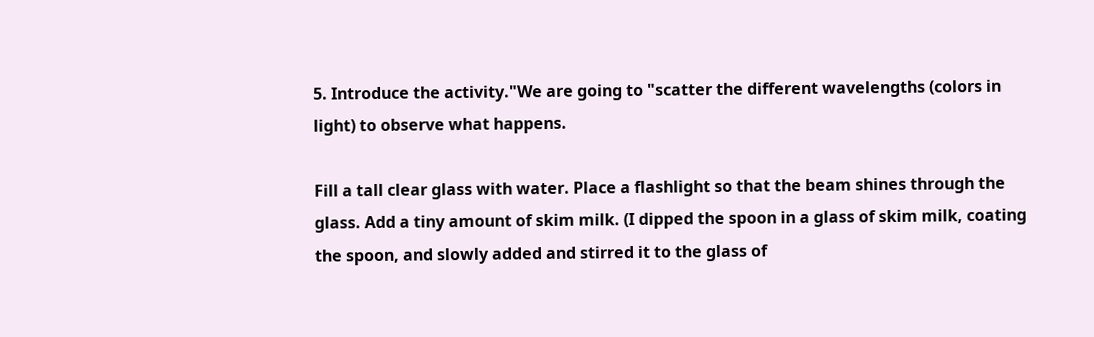5. Introduce the activity."We are going to "scatter the different wavelengths (colors in light) to observe what happens.

Fill a tall clear glass with water. Place a flashlight so that the beam shines through the glass. Add a tiny amount of skim milk. (I dipped the spoon in a glass of skim milk, coating the spoon, and slowly added and stirred it to the glass of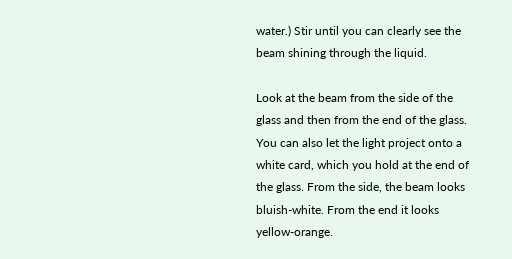water.) Stir until you can clearly see the beam shining through the liquid.

Look at the beam from the side of the glass and then from the end of the glass. You can also let the light project onto a white card, which you hold at the end of the glass. From the side, the beam looks bluish-white. From the end it looks yellow-orange.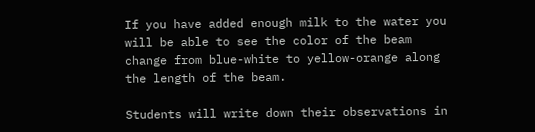If you have added enough milk to the water you will be able to see the color of the beam change from blue-white to yellow-orange along the length of the beam.

Students will write down their observations in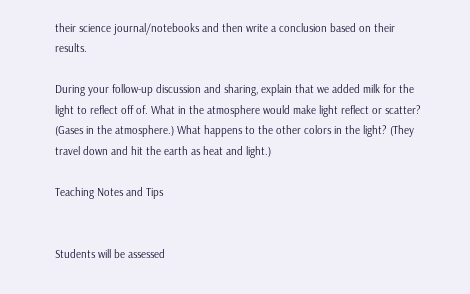their science journal/notebooks and then write a conclusion based on their results.

During your follow-up discussion and sharing, explain that we added milk for the light to reflect off of. What in the atmosphere would make light reflect or scatter? (Gases in the atmosphere.) What happens to the other colors in the light? (They travel down and hit the earth as heat and light.)

Teaching Notes and Tips


Students will be assessed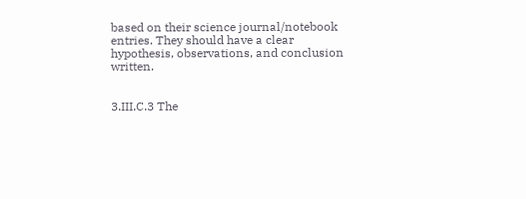based on their science journal/notebook entries. They should have a clear hypothesis, observations, and conclusion written.


3.III.C.3 The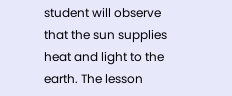student will observe that the sun supplies heat and light to the earth. The lesson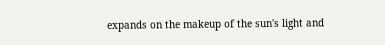expands on the makeup of the sun's light and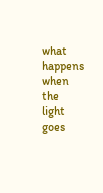what happens when the light goes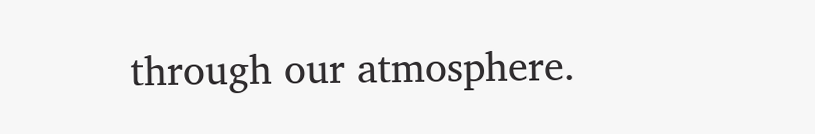through our atmosphere.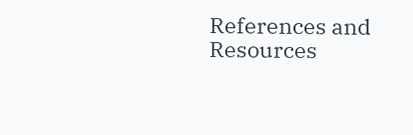References and Resources